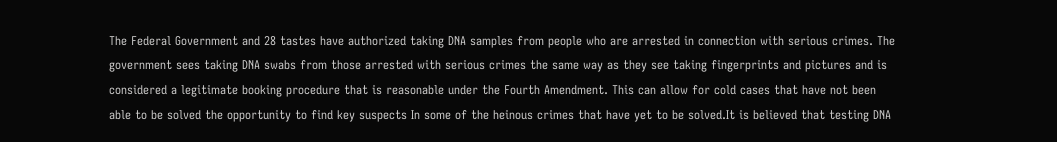The Federal Government and 28 tastes have authorized taking DNA samples from people who are arrested in connection with serious crimes. The government sees taking DNA swabs from those arrested with serious crimes the same way as they see taking fingerprints and pictures and is considered a legitimate booking procedure that is reasonable under the Fourth Amendment. This can allow for cold cases that have not been able to be solved the opportunity to find key suspects In some of the heinous crimes that have yet to be solved.It is believed that testing DNA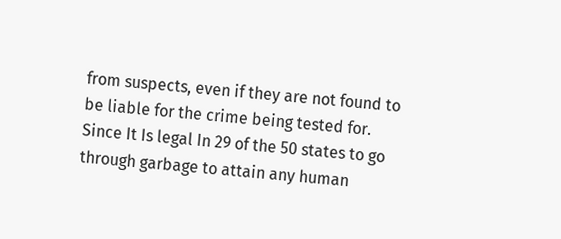from suspects, even if they are not found to be liable for the crime being tested for. Since It Is legal In 29 of the 50 states to go through garbage to attain any human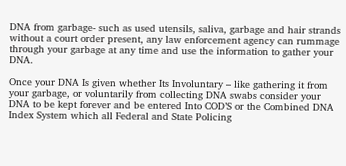DNA from garbage- such as used utensils, saliva, garbage and hair strands without a court order present, any law enforcement agency can rummage through your garbage at any time and use the information to gather your DNA.

Once your DNA Is given whether Its Involuntary – like gathering it from your garbage, or voluntarily from collecting DNA swabs consider your DNA to be kept forever and be entered Into COD’S or the Combined DNA Index System which all Federal and State Policing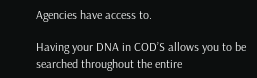Agencies have access to.

Having your DNA in COD’S allows you to be searched throughout the entire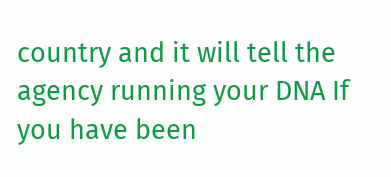country and it will tell the agency running your DNA If you have been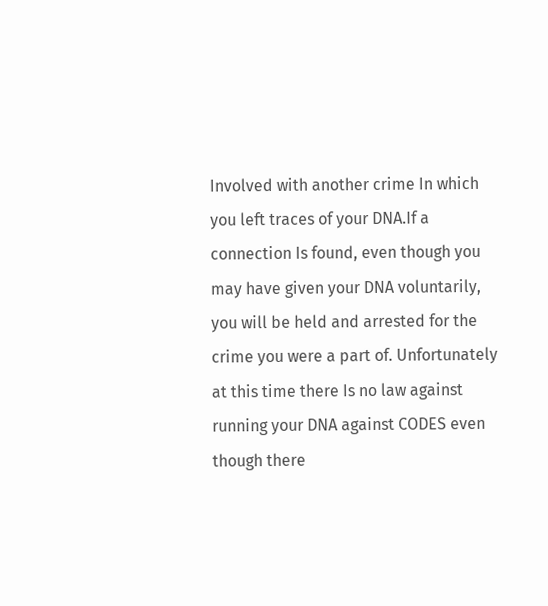Involved with another crime In which you left traces of your DNA.If a connection Is found, even though you may have given your DNA voluntarily, you will be held and arrested for the crime you were a part of. Unfortunately at this time there Is no law against running your DNA against CODES even though there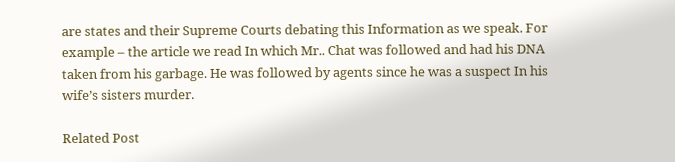are states and their Supreme Courts debating this Information as we speak. For example – the article we read In which Mr.. Chat was followed and had his DNA taken from his garbage. He was followed by agents since he was a suspect In his wife’s sisters murder.

Related Post